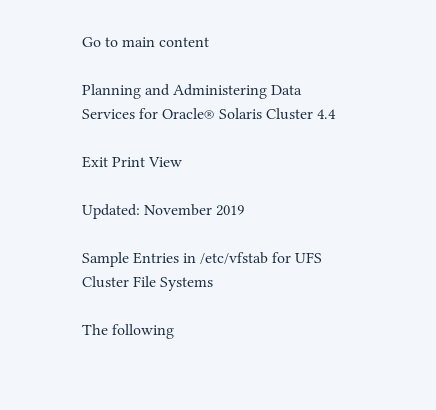Go to main content

Planning and Administering Data Services for Oracle® Solaris Cluster 4.4

Exit Print View

Updated: November 2019

Sample Entries in /etc/vfstab for UFS Cluster File Systems

The following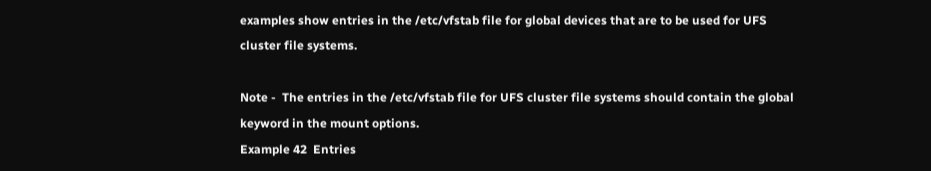examples show entries in the /etc/vfstab file for global devices that are to be used for UFS cluster file systems.

Note -  The entries in the /etc/vfstab file for UFS cluster file systems should contain the global keyword in the mount options.
Example 42  Entries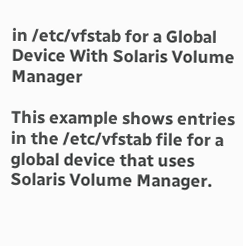in /etc/vfstab for a Global Device With Solaris Volume Manager

This example shows entries in the /etc/vfstab file for a global device that uses Solaris Volume Manager.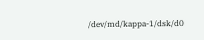/dev/md/kappa-1/dsk/d0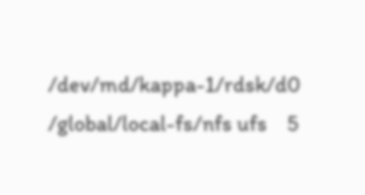/dev/md/kappa-1/rdsk/d0
/global/local-fs/nfs ufs    5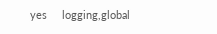yes     logging,global